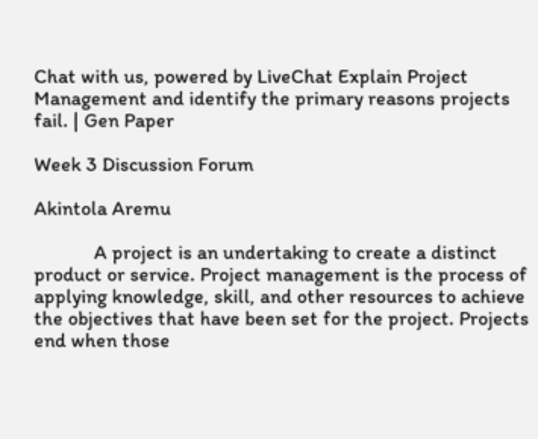Chat with us, powered by LiveChat Explain Project Management and identify the primary reasons projects fail. | Gen Paper

Week 3 Discussion Forum

Akintola Aremu

            A project is an undertaking to create a distinct product or service. Project management is the process of applying knowledge, skill, and other resources to achieve the objectives that have been set for the project. Projects end when those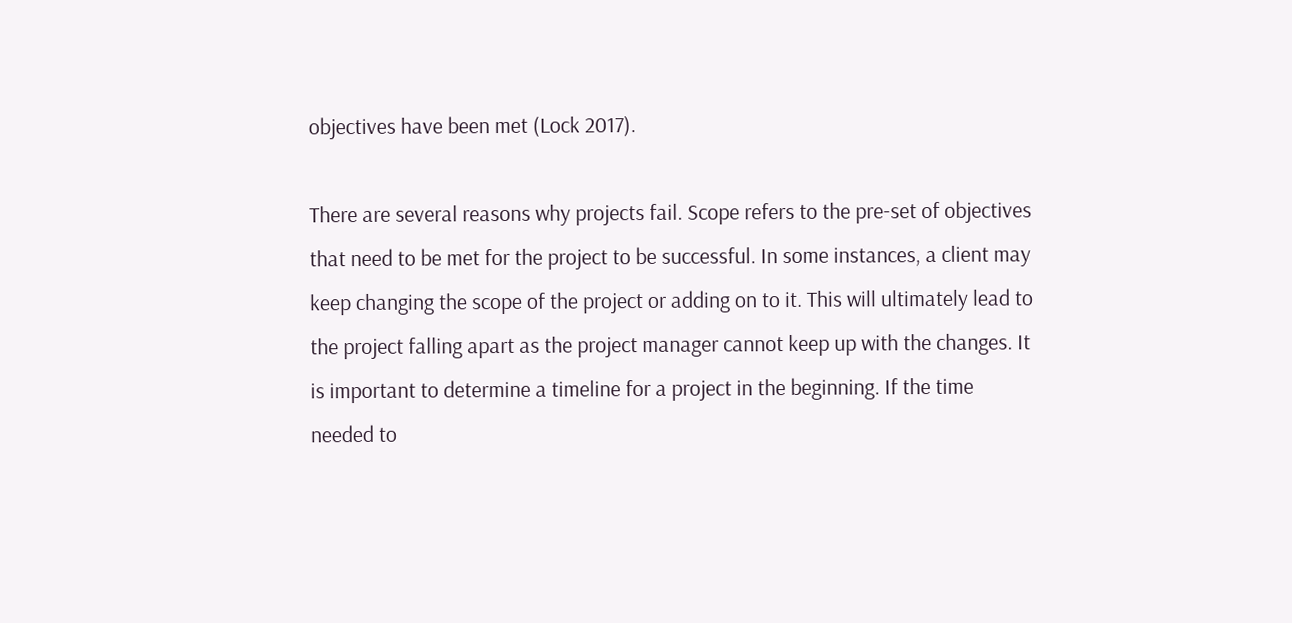objectives have been met (Lock 2017).

There are several reasons why projects fail. Scope refers to the pre-set of objectives that need to be met for the project to be successful. In some instances, a client may keep changing the scope of the project or adding on to it. This will ultimately lead to the project falling apart as the project manager cannot keep up with the changes. It is important to determine a timeline for a project in the beginning. If the time needed to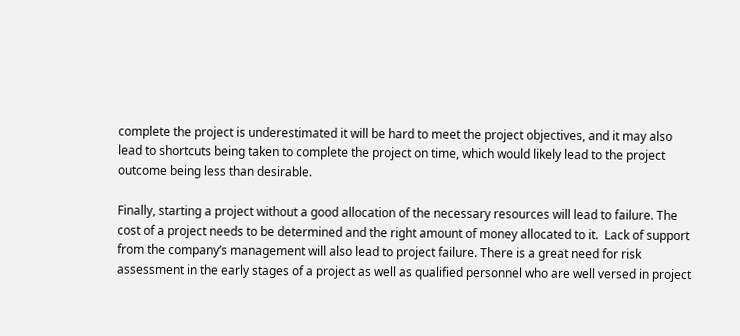complete the project is underestimated it will be hard to meet the project objectives, and it may also lead to shortcuts being taken to complete the project on time, which would likely lead to the project outcome being less than desirable.

Finally, starting a project without a good allocation of the necessary resources will lead to failure. The cost of a project needs to be determined and the right amount of money allocated to it.  Lack of support from the company’s management will also lead to project failure. There is a great need for risk assessment in the early stages of a project as well as qualified personnel who are well versed in project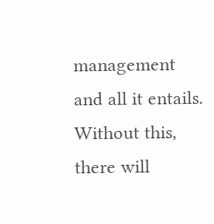management and all it entails. Without this, there will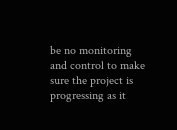be no monitoring and control to make sure the project is progressing as it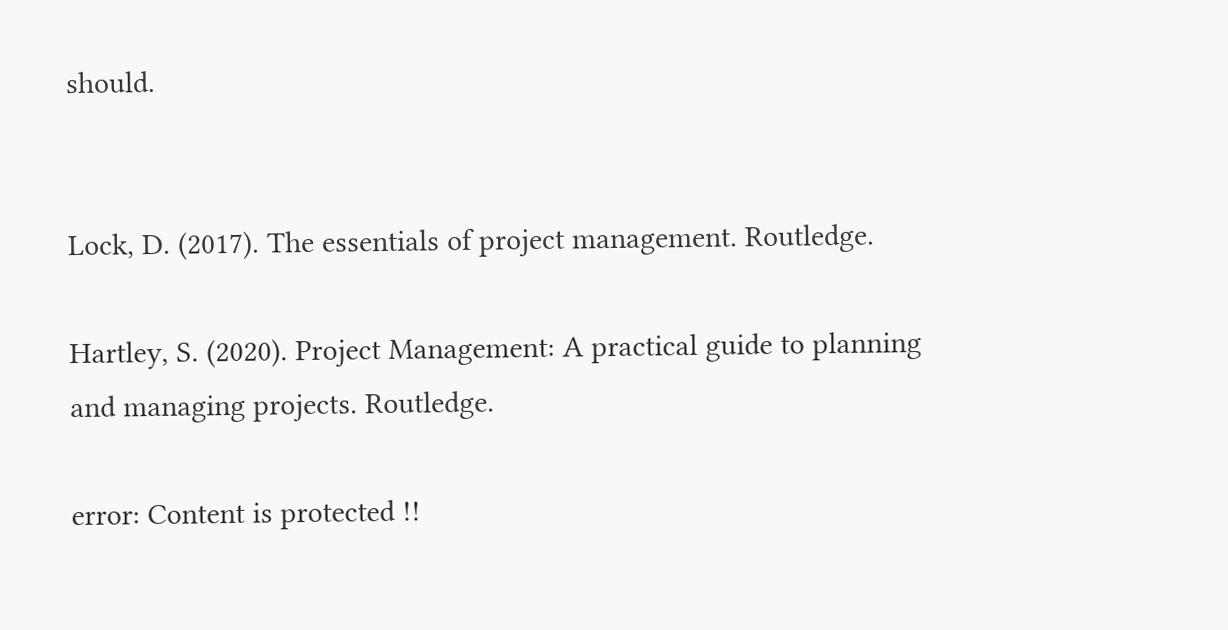should.


Lock, D. (2017). The essentials of project management. Routledge.

Hartley, S. (2020). Project Management: A practical guide to planning and managing projects. Routledge.

error: Content is protected !!